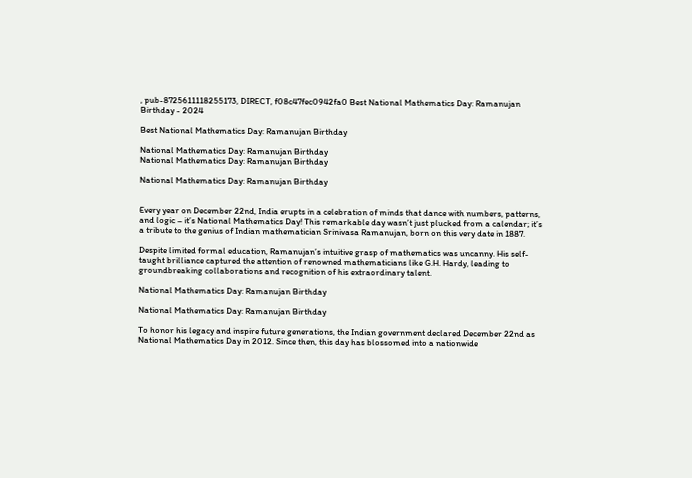, pub-8725611118255173, DIRECT, f08c47fec0942fa0 Best National Mathematics Day: Ramanujan Birthday - 2024

Best National Mathematics Day: Ramanujan Birthday

National Mathematics Day: Ramanujan Birthday
National Mathematics Day: Ramanujan Birthday

National Mathematics Day: Ramanujan Birthday


Every year on December 22nd, India erupts in a celebration of minds that dance with numbers, patterns, and logic – it’s National Mathematics Day! This remarkable day wasn’t just plucked from a calendar; it’s a tribute to the genius of Indian mathematician Srinivasa Ramanujan, born on this very date in 1887.

Despite limited formal education, Ramanujan’s intuitive grasp of mathematics was uncanny. His self-taught brilliance captured the attention of renowned mathematicians like G.H. Hardy, leading to groundbreaking collaborations and recognition of his extraordinary talent.

National Mathematics Day: Ramanujan Birthday

National Mathematics Day: Ramanujan Birthday

To honor his legacy and inspire future generations, the Indian government declared December 22nd as National Mathematics Day in 2012. Since then, this day has blossomed into a nationwide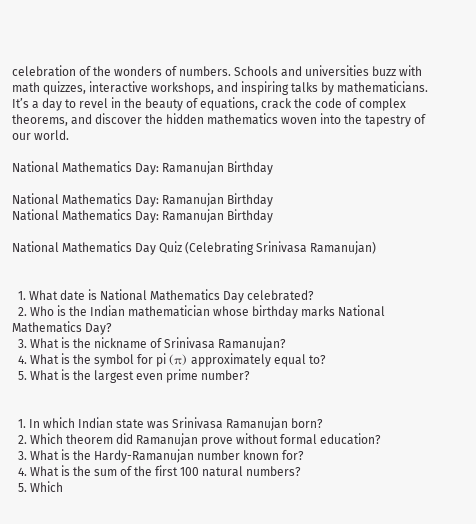celebration of the wonders of numbers. Schools and universities buzz with math quizzes, interactive workshops, and inspiring talks by mathematicians. It’s a day to revel in the beauty of equations, crack the code of complex theorems, and discover the hidden mathematics woven into the tapestry of our world.

National Mathematics Day: Ramanujan Birthday

National Mathematics Day: Ramanujan Birthday
National Mathematics Day: Ramanujan Birthday

National Mathematics Day Quiz (Celebrating Srinivasa Ramanujan)


  1. What date is National Mathematics Day celebrated?
  2. Who is the Indian mathematician whose birthday marks National Mathematics Day?
  3. What is the nickname of Srinivasa Ramanujan?
  4. What is the symbol for pi (π) approximately equal to?
  5. What is the largest even prime number?


  1. In which Indian state was Srinivasa Ramanujan born?
  2. Which theorem did Ramanujan prove without formal education?
  3. What is the Hardy-Ramanujan number known for?
  4. What is the sum of the first 100 natural numbers?
  5. Which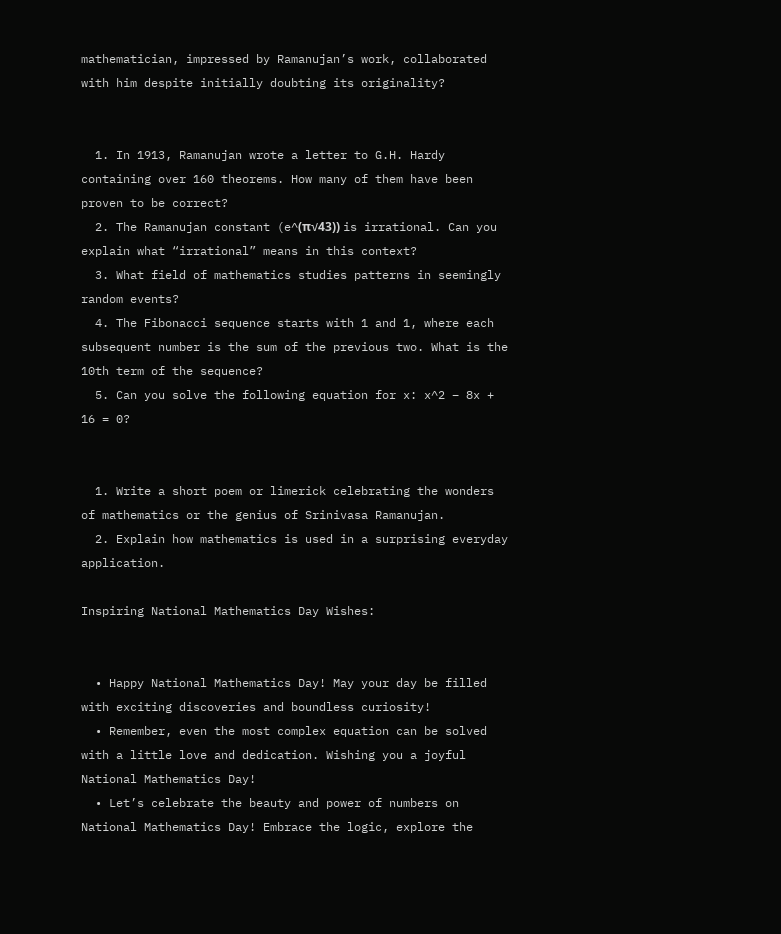mathematician, impressed by Ramanujan’s work, collaborated with him despite initially doubting its originality?


  1. In 1913, Ramanujan wrote a letter to G.H. Hardy containing over 160 theorems. How many of them have been proven to be correct?
  2. The Ramanujan constant (e^(π√43)) is irrational. Can you explain what “irrational” means in this context?
  3. What field of mathematics studies patterns in seemingly random events?
  4. The Fibonacci sequence starts with 1 and 1, where each subsequent number is the sum of the previous two. What is the 10th term of the sequence?
  5. Can you solve the following equation for x: x^2 – 8x + 16 = 0?


  1. Write a short poem or limerick celebrating the wonders of mathematics or the genius of Srinivasa Ramanujan.
  2. Explain how mathematics is used in a surprising everyday application.

Inspiring National Mathematics Day Wishes:


  • Happy National Mathematics Day! May your day be filled with exciting discoveries and boundless curiosity!
  • Remember, even the most complex equation can be solved with a little love and dedication. Wishing you a joyful National Mathematics Day!
  • Let’s celebrate the beauty and power of numbers on National Mathematics Day! Embrace the logic, explore the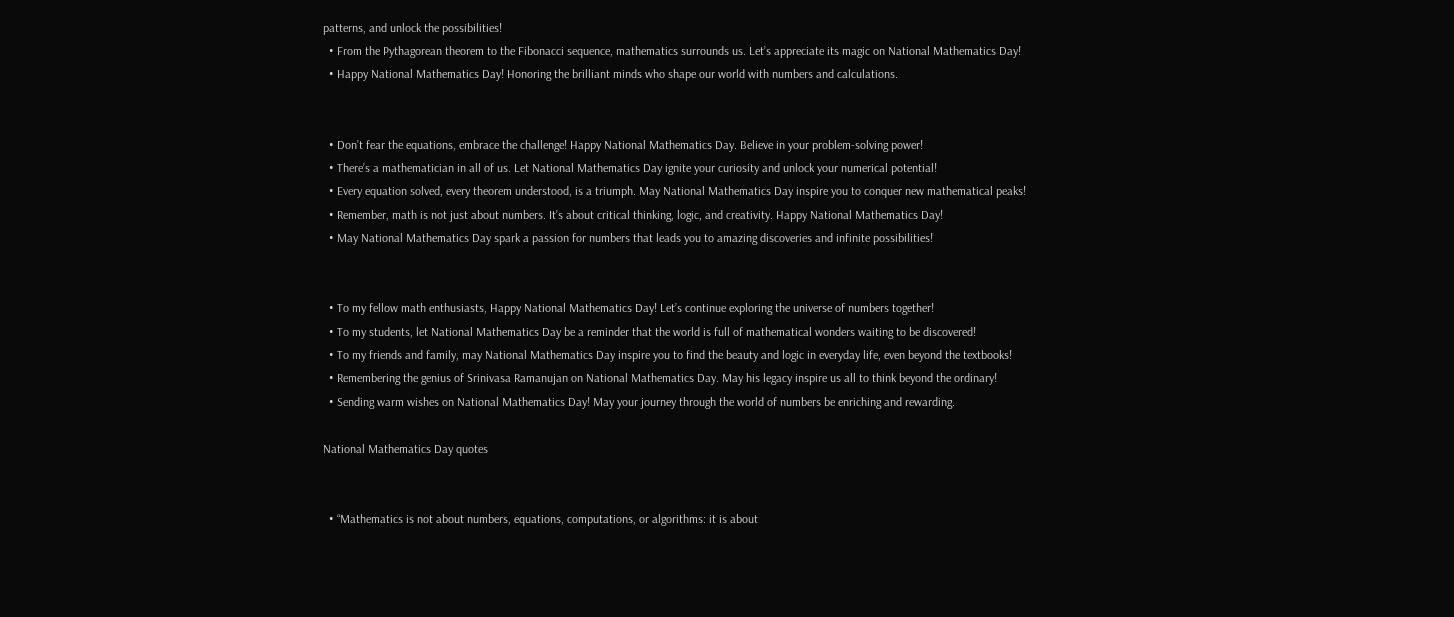patterns, and unlock the possibilities!
  • From the Pythagorean theorem to the Fibonacci sequence, mathematics surrounds us. Let’s appreciate its magic on National Mathematics Day!
  • Happy National Mathematics Day! Honoring the brilliant minds who shape our world with numbers and calculations.


  • Don’t fear the equations, embrace the challenge! Happy National Mathematics Day. Believe in your problem-solving power!
  • There’s a mathematician in all of us. Let National Mathematics Day ignite your curiosity and unlock your numerical potential!
  • Every equation solved, every theorem understood, is a triumph. May National Mathematics Day inspire you to conquer new mathematical peaks!
  • Remember, math is not just about numbers. It’s about critical thinking, logic, and creativity. Happy National Mathematics Day!
  • May National Mathematics Day spark a passion for numbers that leads you to amazing discoveries and infinite possibilities!


  • To my fellow math enthusiasts, Happy National Mathematics Day! Let’s continue exploring the universe of numbers together!
  • To my students, let National Mathematics Day be a reminder that the world is full of mathematical wonders waiting to be discovered!
  • To my friends and family, may National Mathematics Day inspire you to find the beauty and logic in everyday life, even beyond the textbooks!
  • Remembering the genius of Srinivasa Ramanujan on National Mathematics Day. May his legacy inspire us all to think beyond the ordinary!
  • Sending warm wishes on National Mathematics Day! May your journey through the world of numbers be enriching and rewarding.

National Mathematics Day quotes


  • “Mathematics is not about numbers, equations, computations, or algorithms: it is about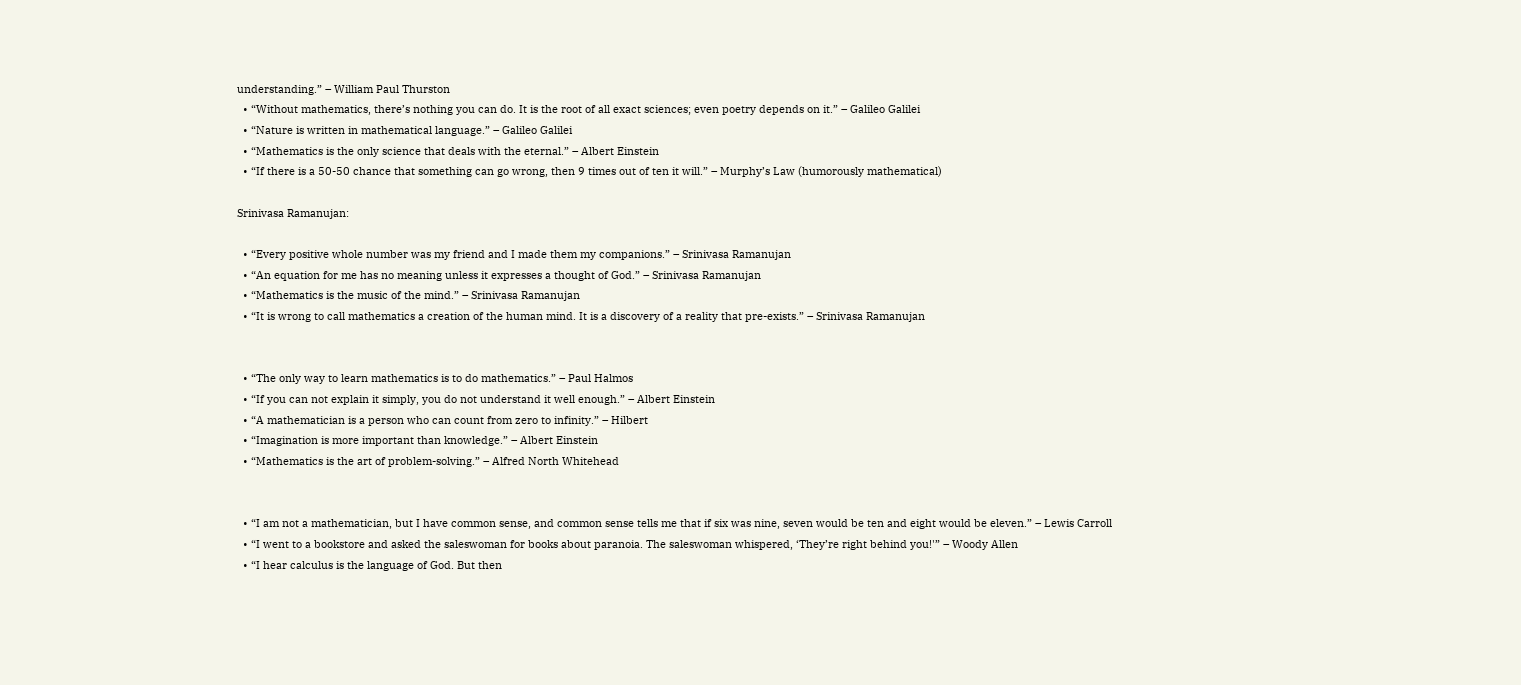understanding.” – William Paul Thurston
  • “Without mathematics, there’s nothing you can do. It is the root of all exact sciences; even poetry depends on it.” – Galileo Galilei
  • “Nature is written in mathematical language.” – Galileo Galilei
  • “Mathematics is the only science that deals with the eternal.” – Albert Einstein
  • “If there is a 50-50 chance that something can go wrong, then 9 times out of ten it will.” – Murphy’s Law (humorously mathematical)

Srinivasa Ramanujan:

  • “Every positive whole number was my friend and I made them my companions.” – Srinivasa Ramanujan
  • “An equation for me has no meaning unless it expresses a thought of God.” – Srinivasa Ramanujan
  • “Mathematics is the music of the mind.” – Srinivasa Ramanujan
  • “It is wrong to call mathematics a creation of the human mind. It is a discovery of a reality that pre-exists.” – Srinivasa Ramanujan


  • “The only way to learn mathematics is to do mathematics.” – Paul Halmos
  • “If you can not explain it simply, you do not understand it well enough.” – Albert Einstein
  • “A mathematician is a person who can count from zero to infinity.” – Hilbert
  • “Imagination is more important than knowledge.” – Albert Einstein
  • “Mathematics is the art of problem-solving.” – Alfred North Whitehead


  • “I am not a mathematician, but I have common sense, and common sense tells me that if six was nine, seven would be ten and eight would be eleven.” – Lewis Carroll
  • “I went to a bookstore and asked the saleswoman for books about paranoia. The saleswoman whispered, ‘They’re right behind you!'” – Woody Allen
  • “I hear calculus is the language of God. But then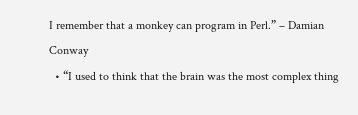I remember that a monkey can program in Perl.” – Damian Conway
  • “I used to think that the brain was the most complex thing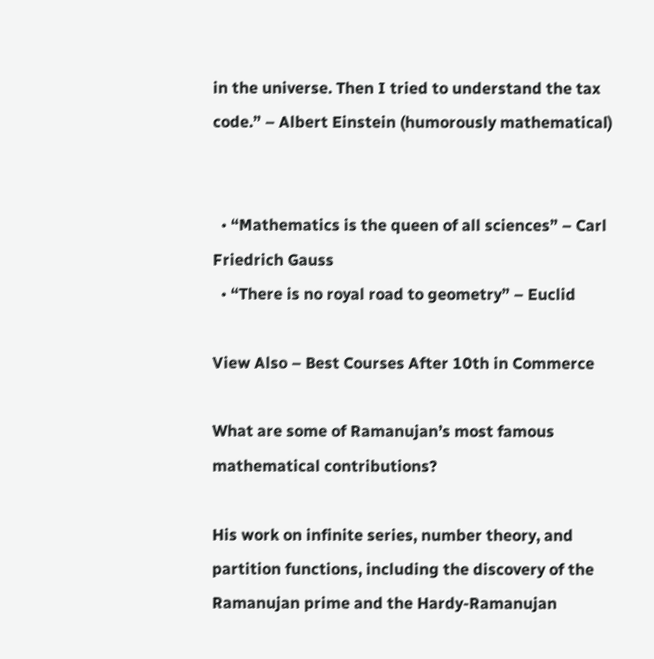in the universe. Then I tried to understand the tax code.” – Albert Einstein (humorously mathematical)


  • “Mathematics is the queen of all sciences” – Carl Friedrich Gauss
  • “There is no royal road to geometry” – Euclid

View Also – Best Courses After 10th in Commerce

What are some of Ramanujan’s most famous mathematical contributions?

His work on infinite series, number theory, and partition functions, including the discovery of the Ramanujan prime and the Hardy-Ramanujan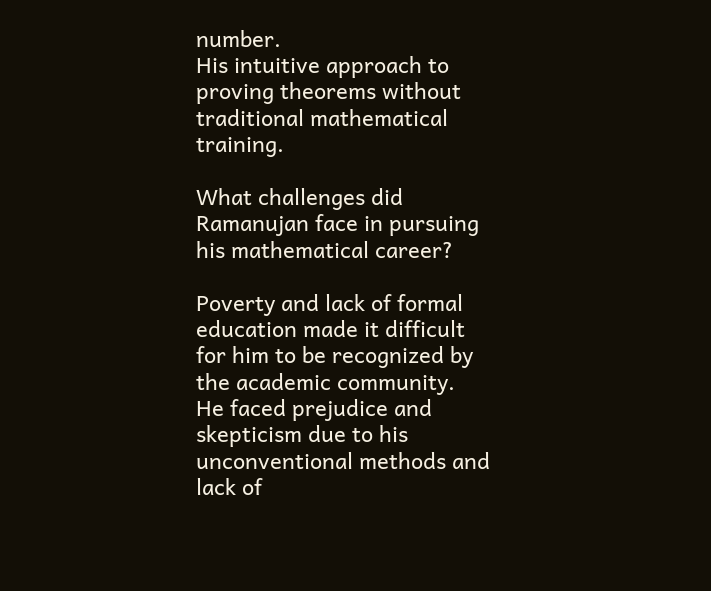number.
His intuitive approach to proving theorems without traditional mathematical training.

What challenges did Ramanujan face in pursuing his mathematical career?

Poverty and lack of formal education made it difficult for him to be recognized by the academic community.
He faced prejudice and skepticism due to his unconventional methods and lack of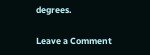degrees.

Leave a Comment